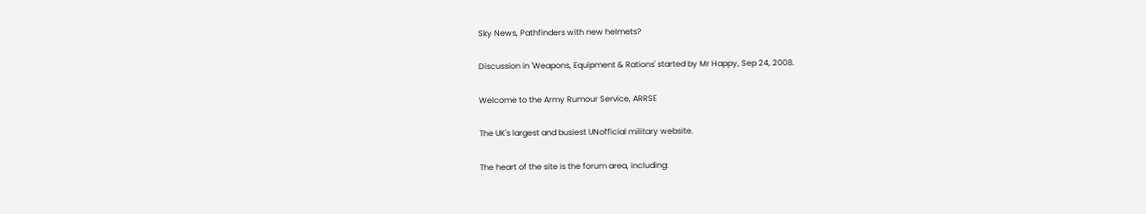Sky News, Pathfinders with new helmets?

Discussion in 'Weapons, Equipment & Rations' started by Mr Happy, Sep 24, 2008.

Welcome to the Army Rumour Service, ARRSE

The UK's largest and busiest UNofficial military website.

The heart of the site is the forum area, including: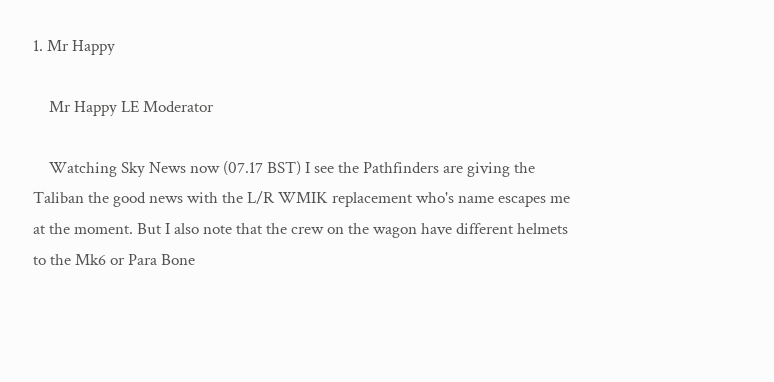1. Mr Happy

    Mr Happy LE Moderator

    Watching Sky News now (07.17 BST) I see the Pathfinders are giving the Taliban the good news with the L/R WMIK replacement who's name escapes me at the moment. But I also note that the crew on the wagon have different helmets to the Mk6 or Para Bone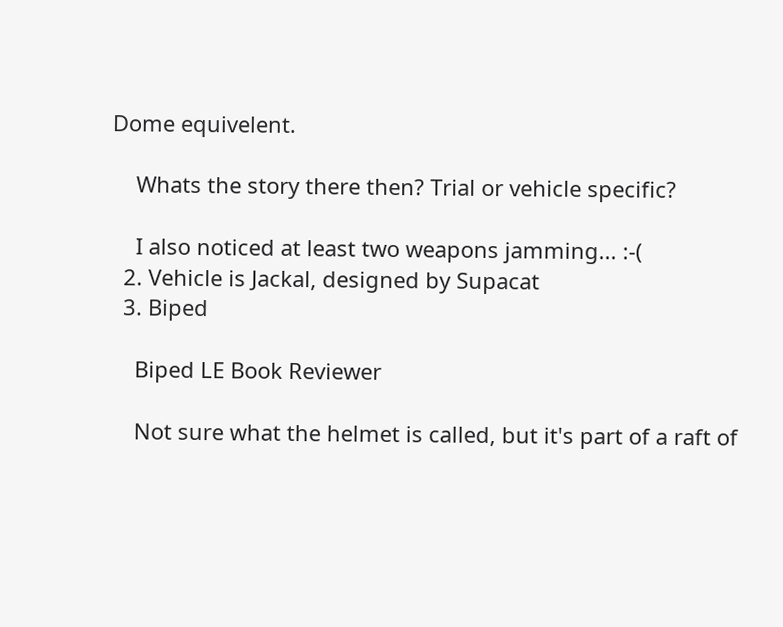Dome equivelent.

    Whats the story there then? Trial or vehicle specific?

    I also noticed at least two weapons jamming... :-(
  2. Vehicle is Jackal, designed by Supacat
  3. Biped

    Biped LE Book Reviewer

    Not sure what the helmet is called, but it's part of a raft of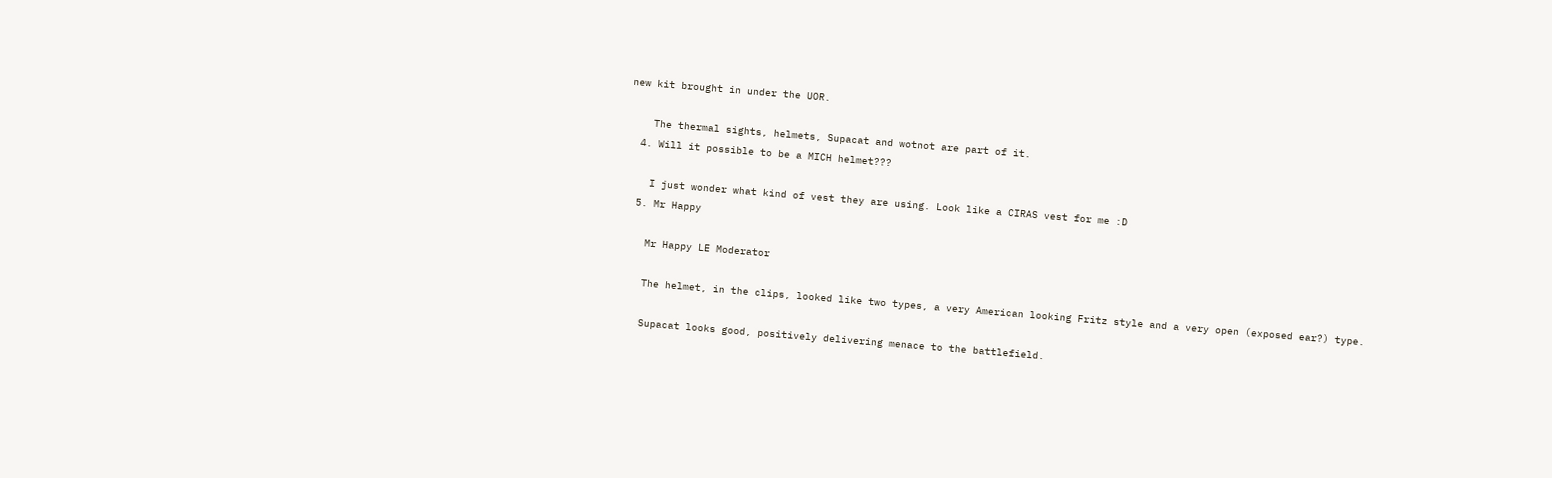new kit brought in under the UOR.

    The thermal sights, helmets, Supacat and wotnot are part of it.
  4. Will it possible to be a MICH helmet???

    I just wonder what kind of vest they are using. Look like a CIRAS vest for me :D
  5. Mr Happy

    Mr Happy LE Moderator

    The helmet, in the clips, looked like two types, a very American looking Fritz style and a very open (exposed ear?) type.

    Supacat looks good, positively delivering menace to the battlefield.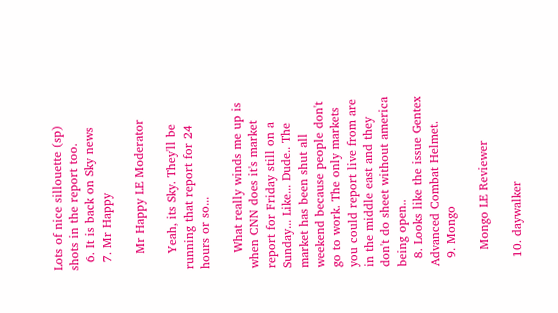Lots of nice sillouette (sp) shots in the report too.
  6. It is back on Sky news
  7. Mr Happy

    Mr Happy LE Moderator

    Yeah, its Sky. They'll be running that report for 24 hours or so...

    What really winds me up is when CNN does it's market report for Friday still on a Sunday... Like... Dude.. The market has been shut all weekend because people don't go to work. The only markets you could report live from are in the middle east and they don't do sheet without america being open..
  8. Looks like the issue Gentex Advanced Combat Helmet.
  9. Mongo

    Mongo LE Reviewer

  10. daywalker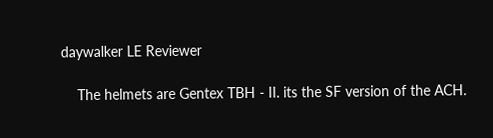daywalker LE Reviewer

    The helmets are Gentex TBH - II. its the SF version of the ACH.